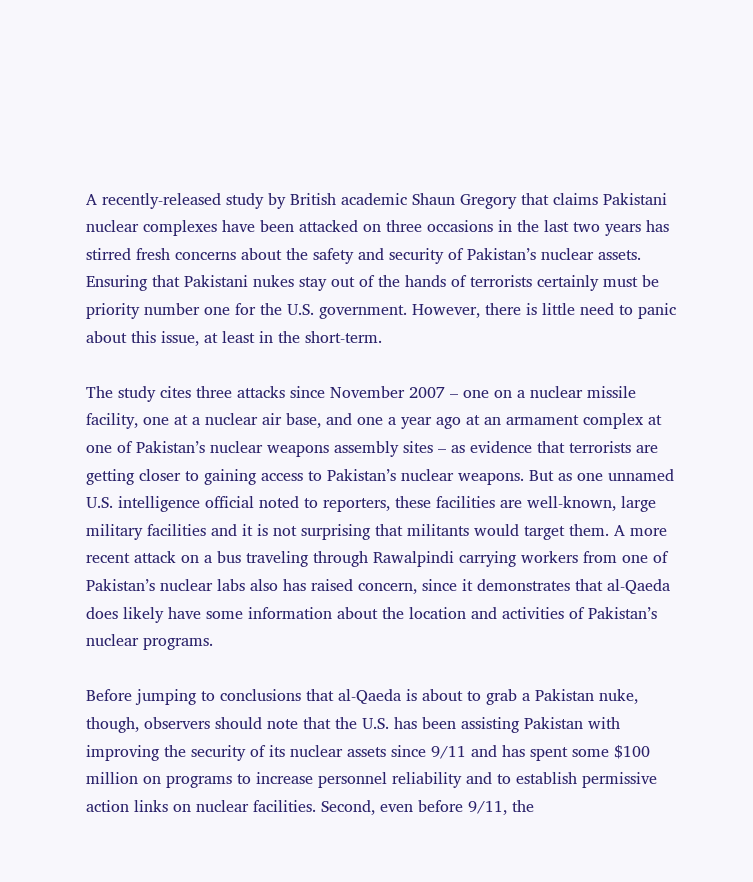A recently-released study by British academic Shaun Gregory that claims Pakistani nuclear complexes have been attacked on three occasions in the last two years has stirred fresh concerns about the safety and security of Pakistan’s nuclear assets. Ensuring that Pakistani nukes stay out of the hands of terrorists certainly must be priority number one for the U.S. government. However, there is little need to panic about this issue, at least in the short-term.

The study cites three attacks since November 2007 – one on a nuclear missile facility, one at a nuclear air base, and one a year ago at an armament complex at one of Pakistan’s nuclear weapons assembly sites – as evidence that terrorists are getting closer to gaining access to Pakistan’s nuclear weapons. But as one unnamed U.S. intelligence official noted to reporters, these facilities are well-known, large military facilities and it is not surprising that militants would target them. A more recent attack on a bus traveling through Rawalpindi carrying workers from one of Pakistan’s nuclear labs also has raised concern, since it demonstrates that al-Qaeda does likely have some information about the location and activities of Pakistan’s nuclear programs.

Before jumping to conclusions that al-Qaeda is about to grab a Pakistan nuke, though, observers should note that the U.S. has been assisting Pakistan with improving the security of its nuclear assets since 9/11 and has spent some $100 million on programs to increase personnel reliability and to establish permissive action links on nuclear facilities. Second, even before 9/11, the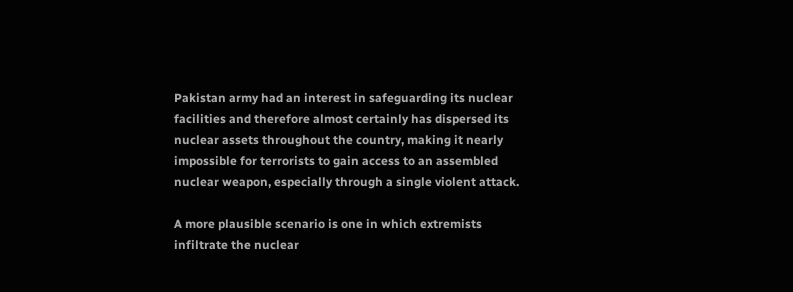Pakistan army had an interest in safeguarding its nuclear facilities and therefore almost certainly has dispersed its nuclear assets throughout the country, making it nearly impossible for terrorists to gain access to an assembled nuclear weapon, especially through a single violent attack.

A more plausible scenario is one in which extremists infiltrate the nuclear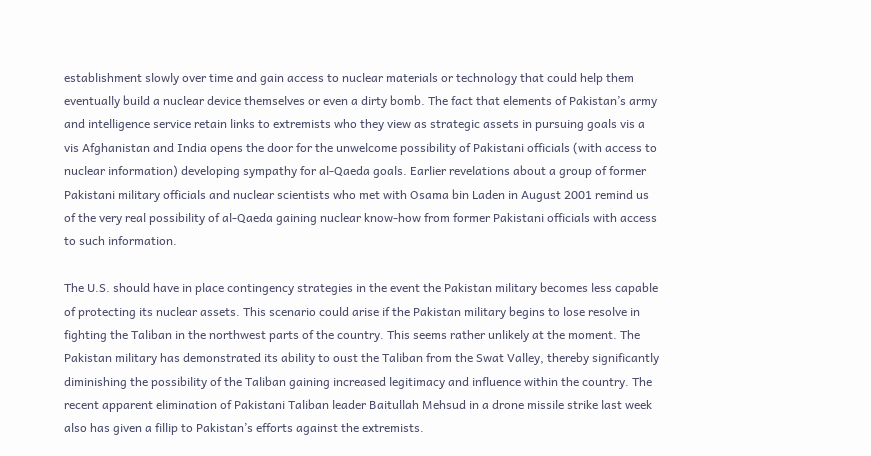establishment slowly over time and gain access to nuclear materials or technology that could help them eventually build a nuclear device themselves or even a dirty bomb. The fact that elements of Pakistan’s army and intelligence service retain links to extremists who they view as strategic assets in pursuing goals vis a vis Afghanistan and India opens the door for the unwelcome possibility of Pakistani officials (with access to nuclear information) developing sympathy for al-Qaeda goals. Earlier revelations about a group of former Pakistani military officials and nuclear scientists who met with Osama bin Laden in August 2001 remind us of the very real possibility of al-Qaeda gaining nuclear know-how from former Pakistani officials with access to such information.

The U.S. should have in place contingency strategies in the event the Pakistan military becomes less capable of protecting its nuclear assets. This scenario could arise if the Pakistan military begins to lose resolve in fighting the Taliban in the northwest parts of the country. This seems rather unlikely at the moment. The Pakistan military has demonstrated its ability to oust the Taliban from the Swat Valley, thereby significantly diminishing the possibility of the Taliban gaining increased legitimacy and influence within the country. The recent apparent elimination of Pakistani Taliban leader Baitullah Mehsud in a drone missile strike last week also has given a fillip to Pakistan’s efforts against the extremists.